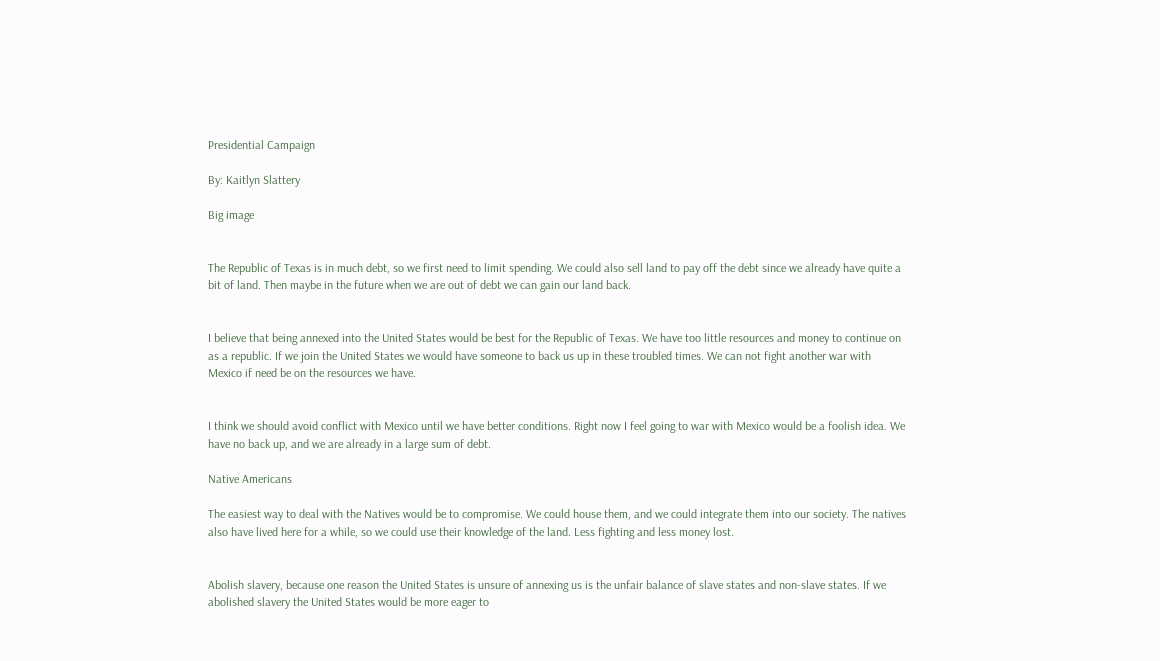Presidential Campaign

By: Kaitlyn Slattery

Big image


The Republic of Texas is in much debt, so we first need to limit spending. We could also sell land to pay off the debt since we already have quite a bit of land. Then maybe in the future when we are out of debt we can gain our land back.


I believe that being annexed into the United States would be best for the Republic of Texas. We have too little resources and money to continue on as a republic. If we join the United States we would have someone to back us up in these troubled times. We can not fight another war with Mexico if need be on the resources we have.


I think we should avoid conflict with Mexico until we have better conditions. Right now I feel going to war with Mexico would be a foolish idea. We have no back up, and we are already in a large sum of debt.

Native Americans

The easiest way to deal with the Natives would be to compromise. We could house them, and we could integrate them into our society. The natives also have lived here for a while, so we could use their knowledge of the land. Less fighting and less money lost.


Abolish slavery, because one reason the United States is unsure of annexing us is the unfair balance of slave states and non-slave states. If we abolished slavery the United States would be more eager to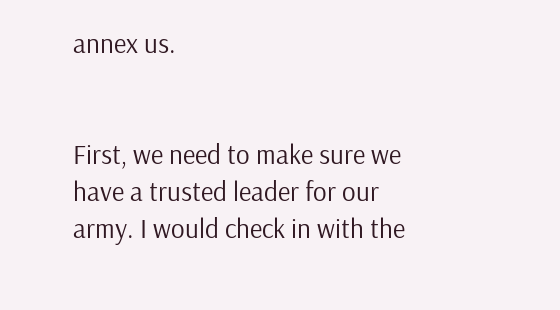annex us.


First, we need to make sure we have a trusted leader for our army. I would check in with the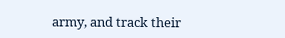army, and track their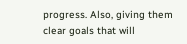progress. Also, giving them clear goals that will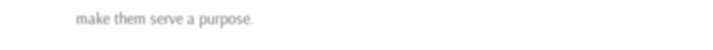make them serve a purpose.